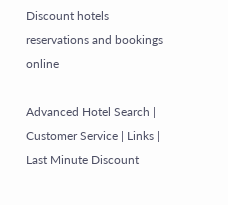Discount hotels reservations and bookings online

Advanced Hotel Search | Customer Service | Links | Last Minute Discount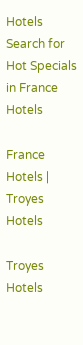Hotels
Search for Hot Specials in France Hotels

France Hotels | Troyes Hotels

Troyes Hotels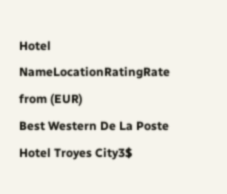Hotel NameLocationRatingRate from (EUR)
Best Western De La Poste Hotel Troyes City3$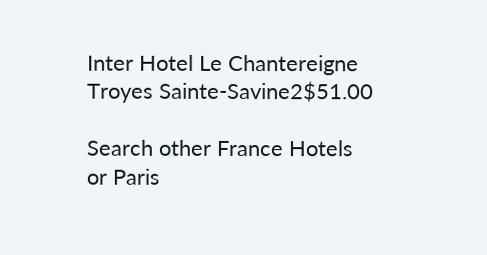Inter Hotel Le Chantereigne Troyes Sainte-Savine2$51.00

Search other France Hotels or Paris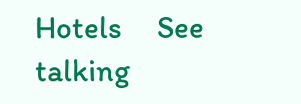Hotels     See talking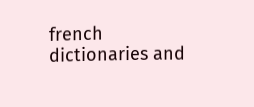french dictionaries and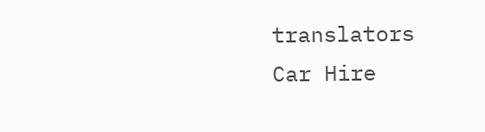translators
Car Hire